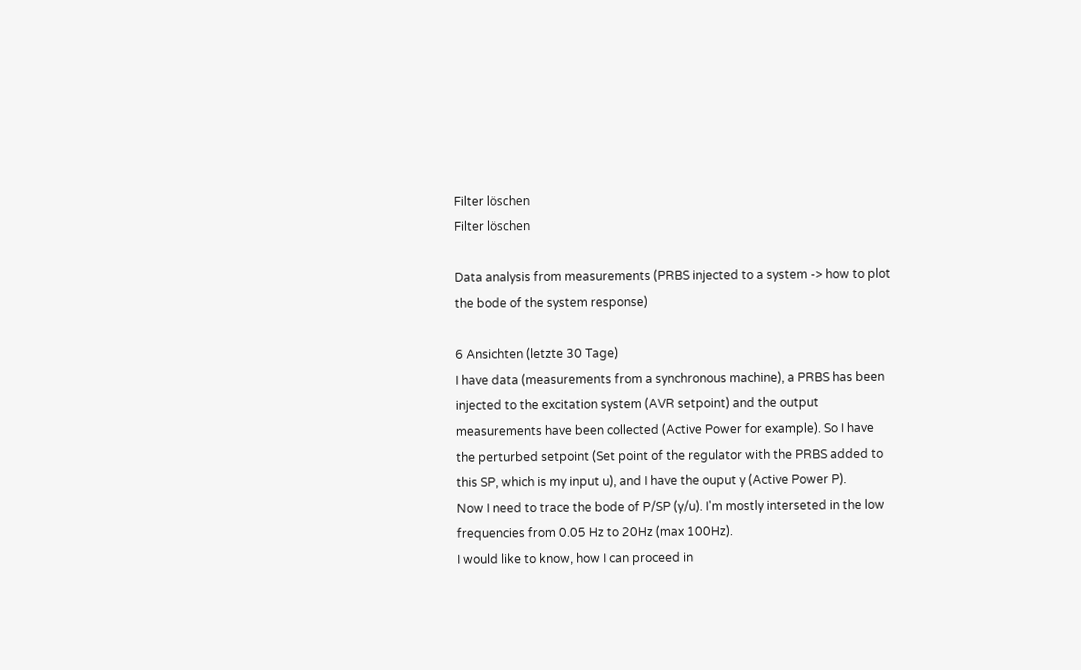Filter löschen
Filter löschen

Data analysis from measurements (PRBS injected to a system -> how to plot the bode of the system response)

6 Ansichten (letzte 30 Tage)
I have data (measurements from a synchronous machine), a PRBS has been injected to the excitation system (AVR setpoint) and the output measurements have been collected (Active Power for example). So I have the perturbed setpoint (Set point of the regulator with the PRBS added to this SP, which is my input u), and I have the ouput y (Active Power P).
Now I need to trace the bode of P/SP (y/u). I'm mostly interseted in the low frequencies from 0.05 Hz to 20Hz (max 100Hz).
I would like to know, how I can proceed in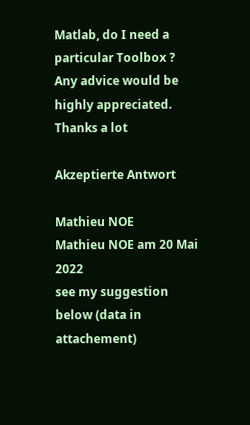Matlab, do I need a particular Toolbox ?
Any advice would be highly appreciated.
Thanks a lot

Akzeptierte Antwort

Mathieu NOE
Mathieu NOE am 20 Mai 2022
see my suggestion below (data in attachement)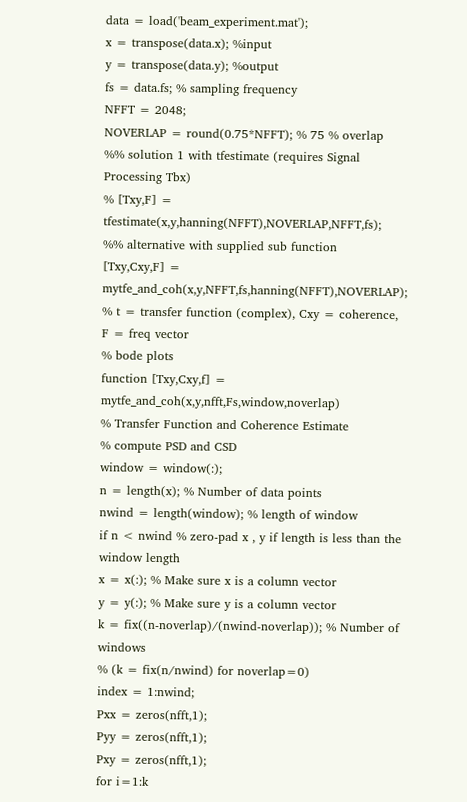data = load('beam_experiment.mat');
x = transpose(data.x); %input
y = transpose(data.y); %output
fs = data.fs; % sampling frequency
NFFT = 2048;
NOVERLAP = round(0.75*NFFT); % 75 % overlap
%% solution 1 with tfestimate (requires Signal Processing Tbx)
% [Txy,F] = tfestimate(x,y,hanning(NFFT),NOVERLAP,NFFT,fs);
%% alternative with supplied sub function
[Txy,Cxy,F] = mytfe_and_coh(x,y,NFFT,fs,hanning(NFFT),NOVERLAP); % t = transfer function (complex), Cxy = coherence, F = freq vector
% bode plots
function [Txy,Cxy,f] = mytfe_and_coh(x,y,nfft,Fs,window,noverlap)
% Transfer Function and Coherence Estimate
% compute PSD and CSD
window = window(:);
n = length(x); % Number of data points
nwind = length(window); % length of window
if n < nwind % zero-pad x , y if length is less than the window length
x = x(:); % Make sure x is a column vector
y = y(:); % Make sure y is a column vector
k = fix((n-noverlap)/(nwind-noverlap)); % Number of windows
% (k = fix(n/nwind) for noverlap=0)
index = 1:nwind;
Pxx = zeros(nfft,1);
Pyy = zeros(nfft,1);
Pxy = zeros(nfft,1);
for i=1:k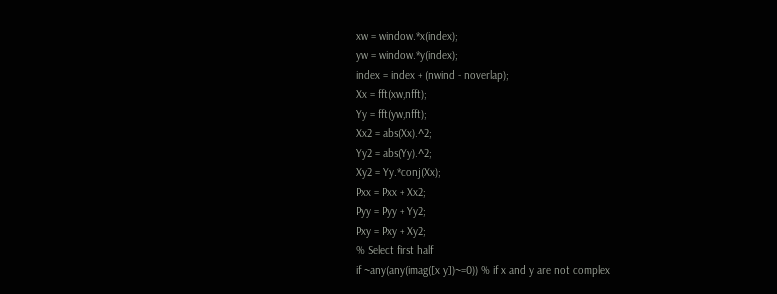xw = window.*x(index);
yw = window.*y(index);
index = index + (nwind - noverlap);
Xx = fft(xw,nfft);
Yy = fft(yw,nfft);
Xx2 = abs(Xx).^2;
Yy2 = abs(Yy).^2;
Xy2 = Yy.*conj(Xx);
Pxx = Pxx + Xx2;
Pyy = Pyy + Yy2;
Pxy = Pxy + Xy2;
% Select first half
if ~any(any(imag([x y])~=0)) % if x and y are not complex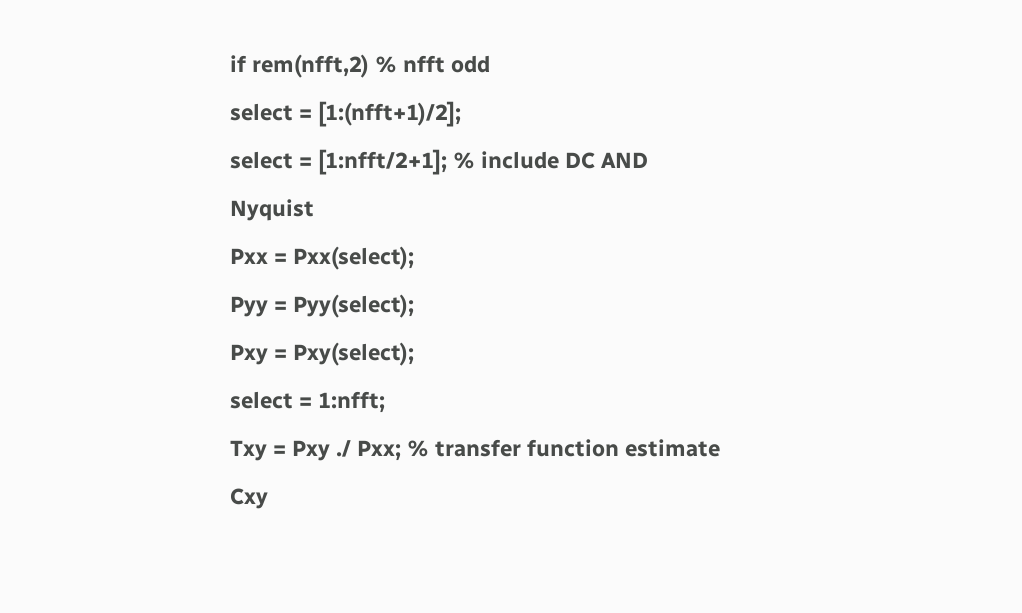if rem(nfft,2) % nfft odd
select = [1:(nfft+1)/2];
select = [1:nfft/2+1]; % include DC AND Nyquist
Pxx = Pxx(select);
Pyy = Pyy(select);
Pxy = Pxy(select);
select = 1:nfft;
Txy = Pxy ./ Pxx; % transfer function estimate
Cxy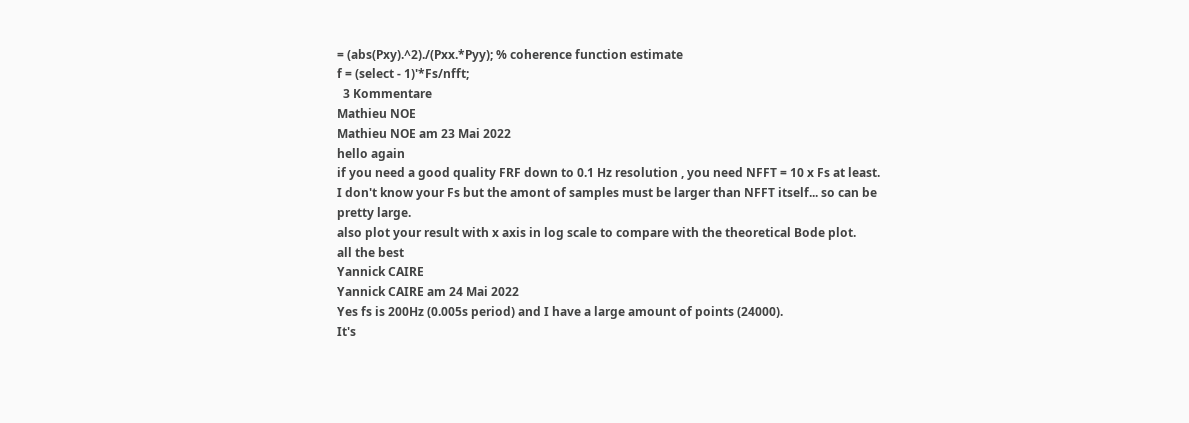= (abs(Pxy).^2)./(Pxx.*Pyy); % coherence function estimate
f = (select - 1)'*Fs/nfft;
  3 Kommentare
Mathieu NOE
Mathieu NOE am 23 Mai 2022
hello again
if you need a good quality FRF down to 0.1 Hz resolution , you need NFFT = 10 x Fs at least.
I don't know your Fs but the amont of samples must be larger than NFFT itself... so can be pretty large.
also plot your result with x axis in log scale to compare with the theoretical Bode plot.
all the best
Yannick CAIRE
Yannick CAIRE am 24 Mai 2022
Yes fs is 200Hz (0.005s period) and I have a large amount of points (24000).
It's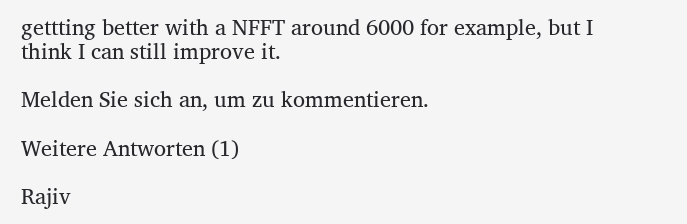gettting better with a NFFT around 6000 for example, but I think I can still improve it.

Melden Sie sich an, um zu kommentieren.

Weitere Antworten (1)

Rajiv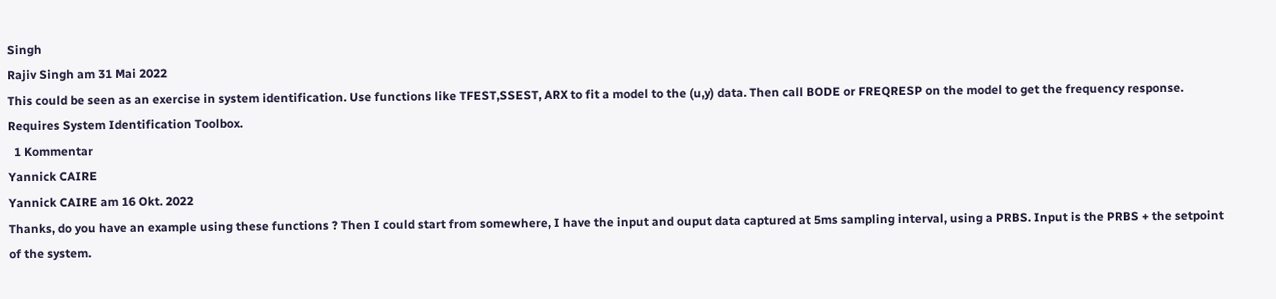Singh
Rajiv Singh am 31 Mai 2022
This could be seen as an exercise in system identification. Use functions like TFEST,SSEST, ARX to fit a model to the (u,y) data. Then call BODE or FREQRESP on the model to get the frequency response.
Requires System Identification Toolbox.
  1 Kommentar
Yannick CAIRE
Yannick CAIRE am 16 Okt. 2022
Thanks, do you have an example using these functions ? Then I could start from somewhere, I have the input and ouput data captured at 5ms sampling interval, using a PRBS. Input is the PRBS + the setpoint of the system.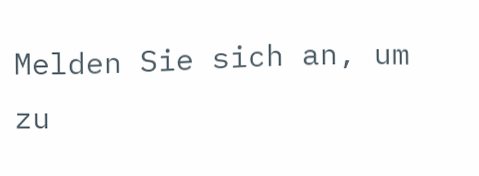Melden Sie sich an, um zu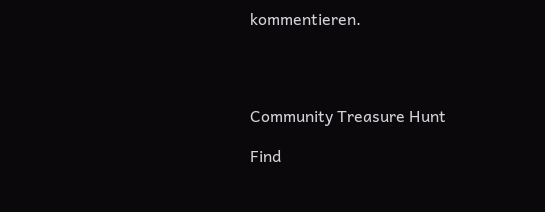kommentieren.




Community Treasure Hunt

Find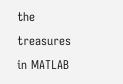the treasures in MATLAB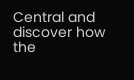Central and discover how the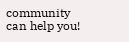community can help you!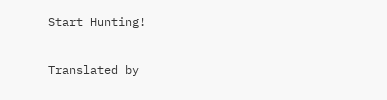Start Hunting!

Translated by